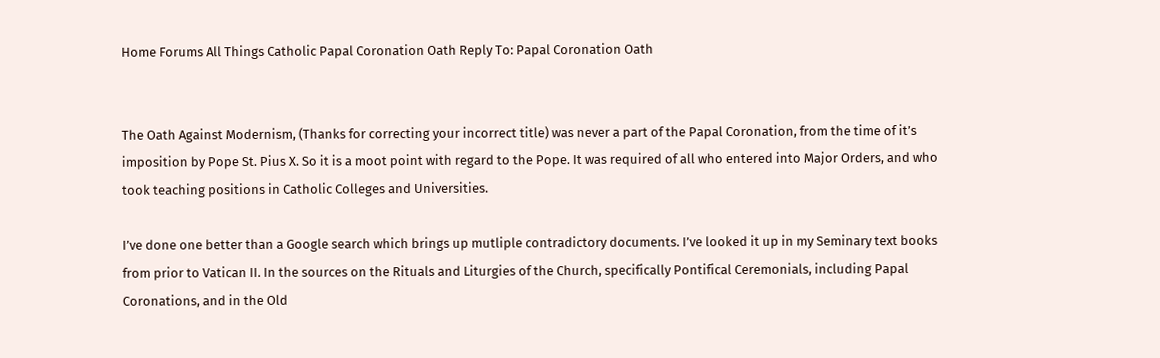Home Forums All Things Catholic Papal Coronation Oath Reply To: Papal Coronation Oath


The Oath Against Modernism, (Thanks for correcting your incorrect title) was never a part of the Papal Coronation, from the time of it’s imposition by Pope St. Pius X. So it is a moot point with regard to the Pope. It was required of all who entered into Major Orders, and who took teaching positions in Catholic Colleges and Universities.

I’ve done one better than a Google search which brings up mutliple contradictory documents. I’ve looked it up in my Seminary text books from prior to Vatican II. In the sources on the Rituals and Liturgies of the Church, specifically Pontifical Ceremonials, including Papal Coronations, and in the Old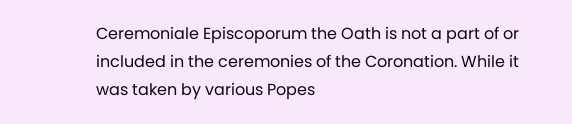Ceremoniale Episcoporum the Oath is not a part of or included in the ceremonies of the Coronation. While it was taken by various Popes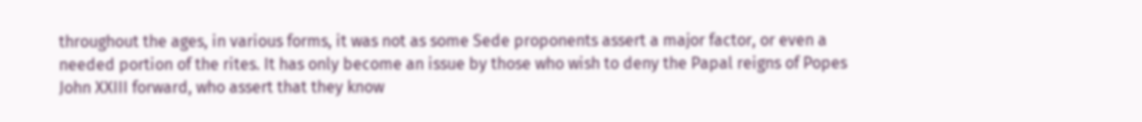throughout the ages, in various forms, it was not as some Sede proponents assert a major factor, or even a needed portion of the rites. It has only become an issue by those who wish to deny the Papal reigns of Popes John XXIII forward, who assert that they know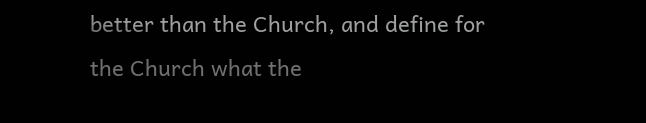better than the Church, and define for the Church what the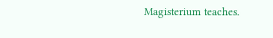Magisterium teaches.